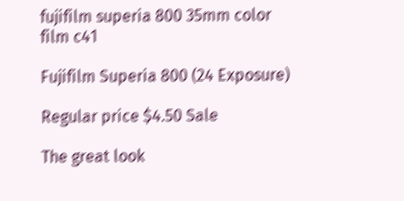fujifilm superia 800 35mm color film c41

Fujifilm Superia 800 (24 Exposure)

Regular price $4.50 Sale

The great look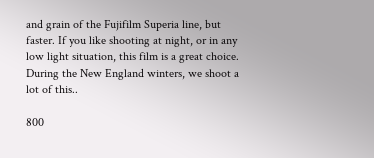and grain of the Fujifilm Superia line, but faster. If you like shooting at night, or in any low light situation, this film is a great choice. During the New England winters, we shoot a lot of this..

800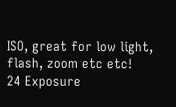ISO, great for low light, flash, zoom etc etc!
24 Exposure